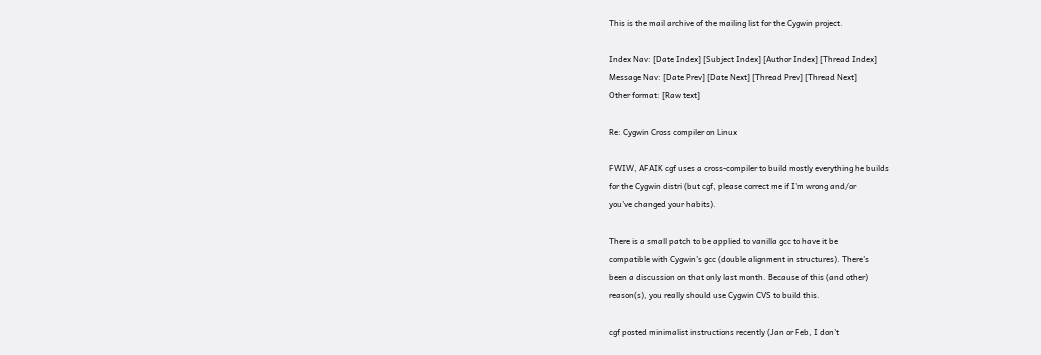This is the mail archive of the mailing list for the Cygwin project.

Index Nav: [Date Index] [Subject Index] [Author Index] [Thread Index]
Message Nav: [Date Prev] [Date Next] [Thread Prev] [Thread Next]
Other format: [Raw text]

Re: Cygwin Cross compiler on Linux

FWIW, AFAIK cgf uses a cross-compiler to build mostly everything he builds
for the Cygwin distri (but cgf, please correct me if I'm wrong and/or
you've changed your habits).

There is a small patch to be applied to vanilla gcc to have it be
compatible with Cygwin's gcc (double alignment in structures). There's
been a discussion on that only last month. Because of this (and other)
reason(s), you really should use Cygwin CVS to build this.

cgf posted minimalist instructions recently (Jan or Feb, I don't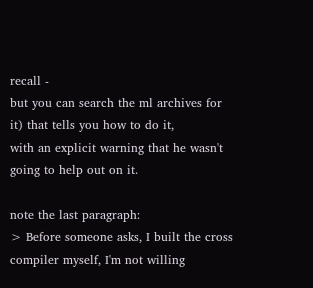recall -
but you can search the ml archives for it) that tells you how to do it,
with an explicit warning that he wasn't going to help out on it.

note the last paragraph:
> Before someone asks, I built the cross compiler myself, I'm not willing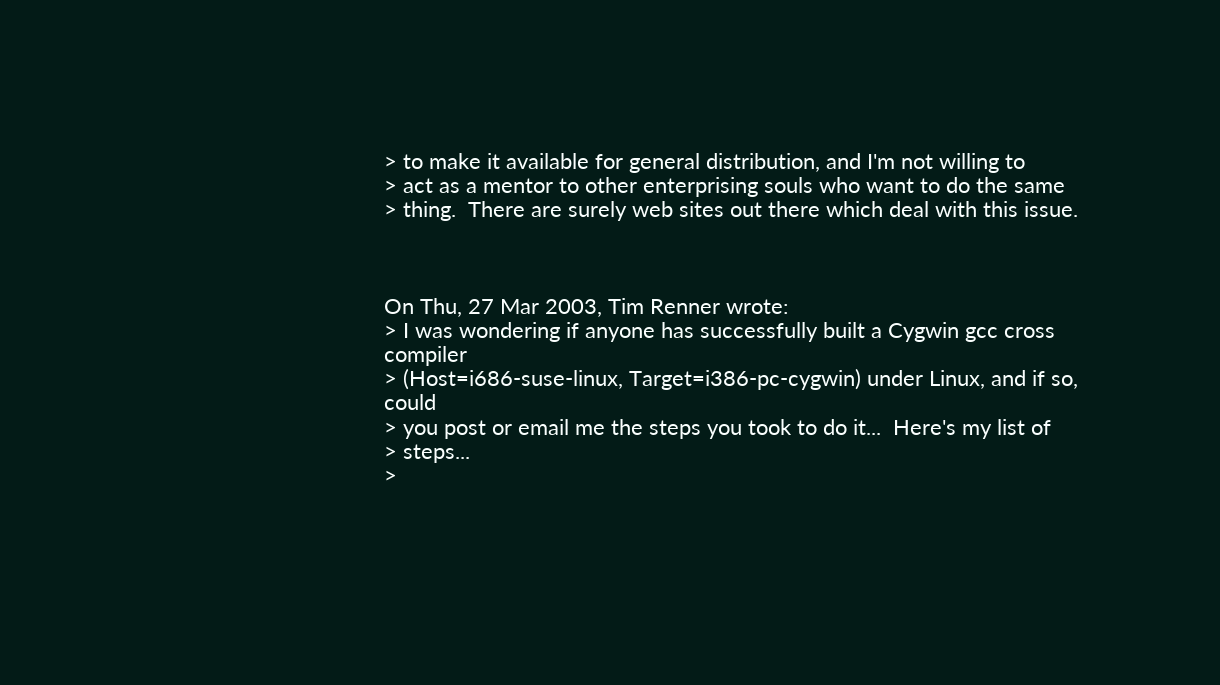> to make it available for general distribution, and I'm not willing to
> act as a mentor to other enterprising souls who want to do the same
> thing.  There are surely web sites out there which deal with this issue.



On Thu, 27 Mar 2003, Tim Renner wrote:
> I was wondering if anyone has successfully built a Cygwin gcc cross compiler
> (Host=i686-suse-linux, Target=i386-pc-cygwin) under Linux, and if so, could
> you post or email me the steps you took to do it...  Here's my list of
> steps...
>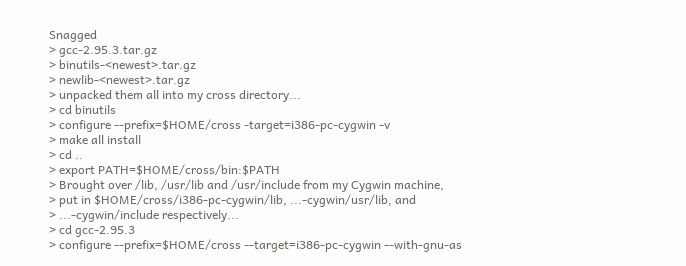Snagged
> gcc-2.95.3.tar.gz
> binutils-<newest>.tar.gz
> newlib-<newest>.tar.gz
> unpacked them all into my cross directory...
> cd binutils
> configure --prefix=$HOME/cross -target=i386-pc-cygwin -v
> make all install
> cd ..
> export PATH=$HOME/cross/bin:$PATH
> Brought over /lib, /usr/lib and /usr/include from my Cygwin machine,
> put in $HOME/cross/i386-pc-cygwin/lib, ...-cygwin/usr/lib, and
> ...-cygwin/include respectively...
> cd gcc-2.95.3
> configure --prefix=$HOME/cross --target=i386-pc-cygwin --with-gnu-as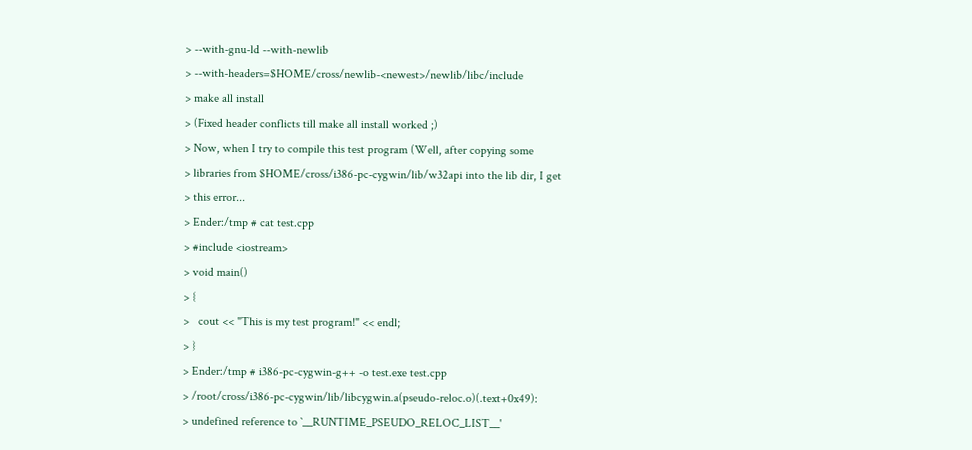> --with-gnu-ld --with-newlib
> --with-headers=$HOME/cross/newlib-<newest>/newlib/libc/include
> make all install
> (Fixed header conflicts till make all install worked ;)
> Now, when I try to compile this test program (Well, after copying some
> libraries from $HOME/cross/i386-pc-cygwin/lib/w32api into the lib dir, I get
> this error...
> Ender:/tmp # cat test.cpp
> #include <iostream>
> void main()
> {
>   cout << "This is my test program!" << endl;
> }
> Ender:/tmp # i386-pc-cygwin-g++ -o test.exe test.cpp
> /root/cross/i386-pc-cygwin/lib/libcygwin.a(pseudo-reloc.o)(.text+0x49):
> undefined reference to `__RUNTIME_PSEUDO_RELOC_LIST__'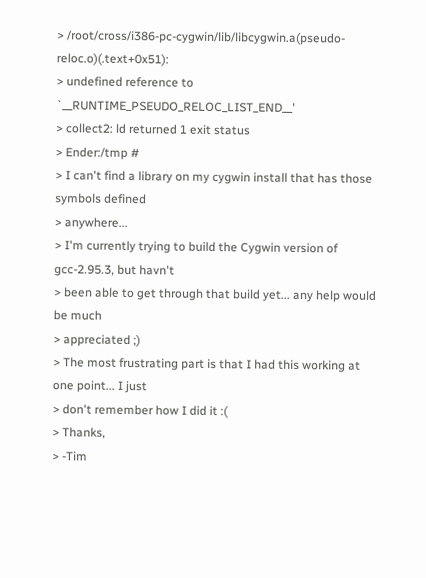> /root/cross/i386-pc-cygwin/lib/libcygwin.a(pseudo-reloc.o)(.text+0x51):
> undefined reference to `__RUNTIME_PSEUDO_RELOC_LIST_END__'
> collect2: ld returned 1 exit status
> Ender:/tmp #
> I can't find a library on my cygwin install that has those symbols defined
> anywhere...
> I'm currently trying to build the Cygwin version of gcc-2.95.3, but havn't
> been able to get through that build yet... any help would be much
> appreciated ;)
> The most frustrating part is that I had this working at one point... I just
> don't remember how I did it :(
> Thanks,
> -Tim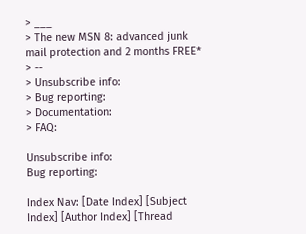> ___
> The new MSN 8: advanced junk mail protection and 2 months FREE*
> --
> Unsubscribe info:
> Bug reporting:
> Documentation:
> FAQ:

Unsubscribe info:
Bug reporting:

Index Nav: [Date Index] [Subject Index] [Author Index] [Thread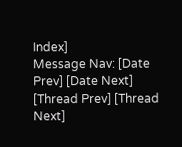Index]
Message Nav: [Date Prev] [Date Next] [Thread Prev] [Thread Next]